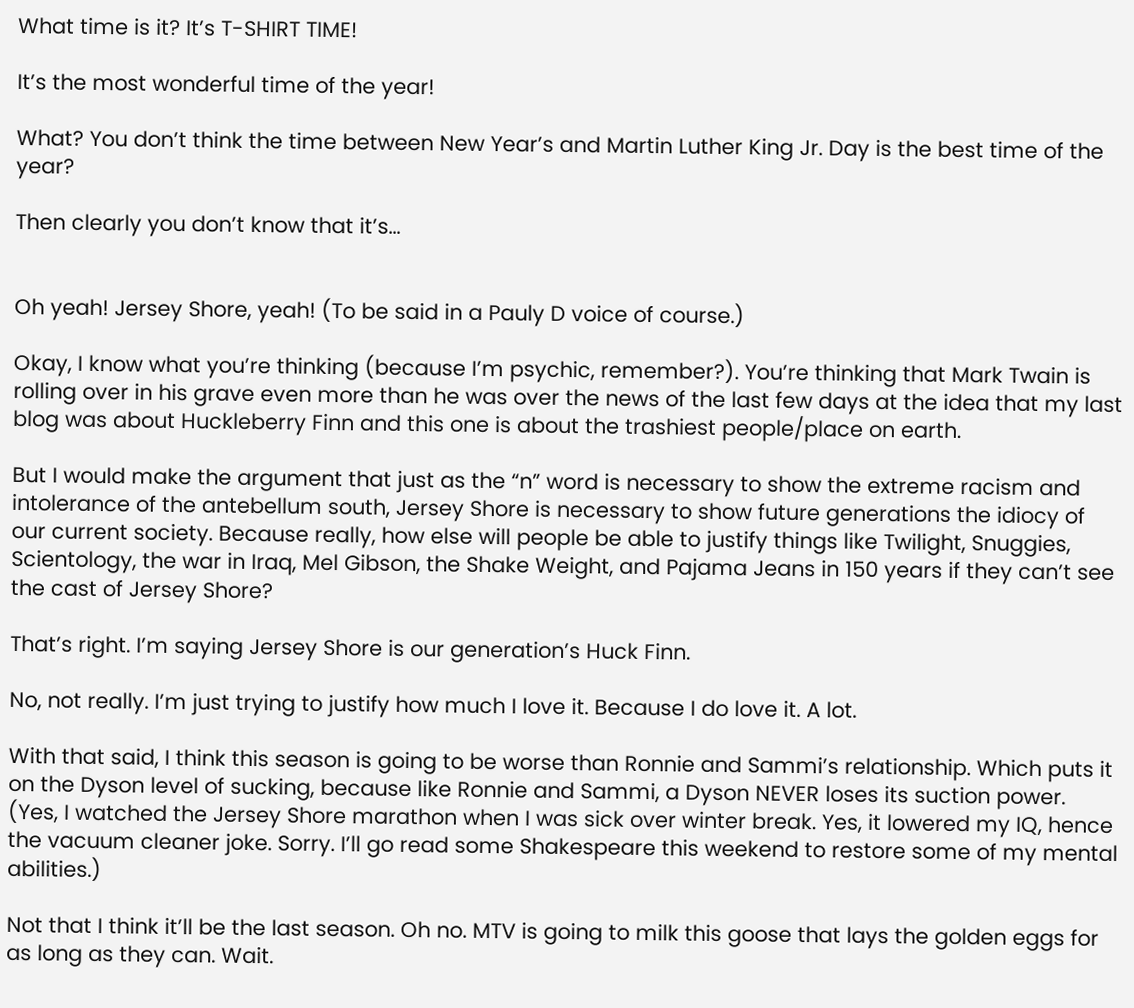What time is it? It’s T-SHIRT TIME!

It’s the most wonderful time of the year!

What? You don’t think the time between New Year’s and Martin Luther King Jr. Day is the best time of the year?

Then clearly you don’t know that it’s…


Oh yeah! Jersey Shore, yeah! (To be said in a Pauly D voice of course.)

Okay, I know what you’re thinking (because I’m psychic, remember?). You’re thinking that Mark Twain is rolling over in his grave even more than he was over the news of the last few days at the idea that my last blog was about Huckleberry Finn and this one is about the trashiest people/place on earth.

But I would make the argument that just as the “n” word is necessary to show the extreme racism and intolerance of the antebellum south, Jersey Shore is necessary to show future generations the idiocy of our current society. Because really, how else will people be able to justify things like Twilight, Snuggies, Scientology, the war in Iraq, Mel Gibson, the Shake Weight, and Pajama Jeans in 150 years if they can’t see the cast of Jersey Shore?

That’s right. I’m saying Jersey Shore is our generation’s Huck Finn.

No, not really. I’m just trying to justify how much I love it. Because I do love it. A lot.

With that said, I think this season is going to be worse than Ronnie and Sammi’s relationship. Which puts it on the Dyson level of sucking, because like Ronnie and Sammi, a Dyson NEVER loses its suction power. (Yes, I watched the Jersey Shore marathon when I was sick over winter break. Yes, it lowered my IQ, hence the vacuum cleaner joke. Sorry. I’ll go read some Shakespeare this weekend to restore some of my mental abilities.)

Not that I think it’ll be the last season. Oh no. MTV is going to milk this goose that lays the golden eggs for as long as they can. Wait.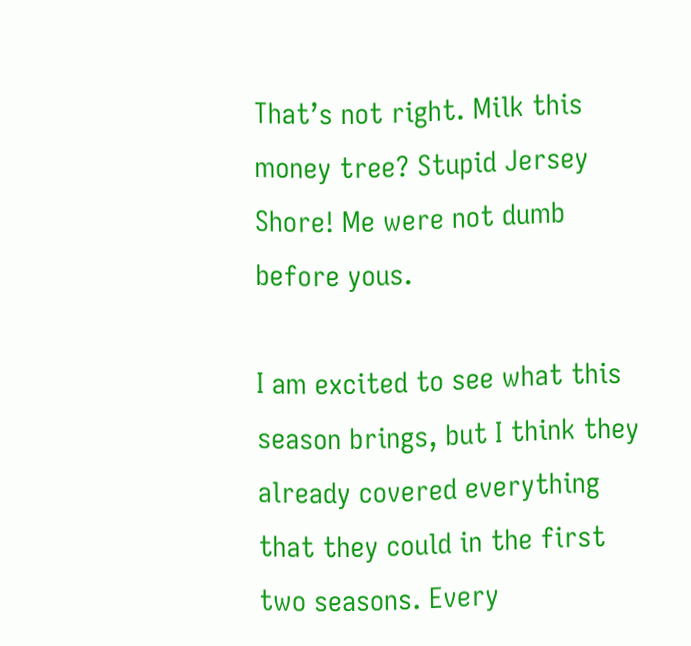That’s not right. Milk this money tree? Stupid Jersey Shore! Me were not dumb before yous.

I am excited to see what this season brings, but I think they already covered everything that they could in the first two seasons. Every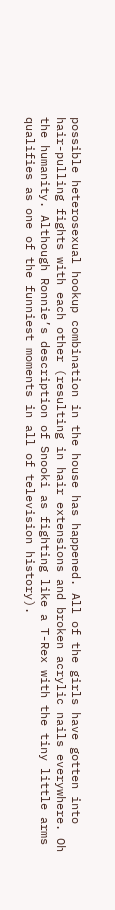possible heterosexual hookup combination in the house has happened. All of the girls have gotten into hair-pulling fights with each other (resulting in hair extensions and broken acrylic nails everywhere. Oh the humanity. Although Ronnie’s description of Snooki as fighting like a T-Rex with the tiny little arms qualifies as one of the funniest moments in all of television history).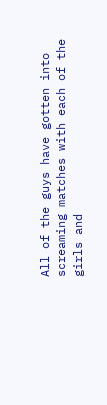All of the guys have gotten into screaming matches with each of the girls and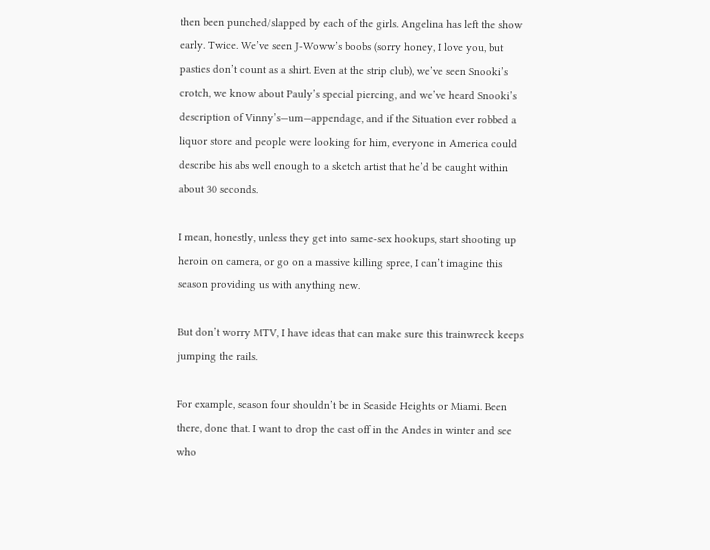then been punched/slapped by each of the girls. Angelina has left the show early. Twice. We’ve seen J-Woww’s boobs (sorry honey, I love you, but pasties don’t count as a shirt. Even at the strip club), we’ve seen Snooki’s crotch, we know about Pauly’s special piercing, and we’ve heard Snooki’s description of Vinny’s—um—appendage, and if the Situation ever robbed a liquor store and people were looking for him, everyone in America could describe his abs well enough to a sketch artist that he’d be caught within about 30 seconds.

I mean, honestly, unless they get into same-sex hookups, start shooting up heroin on camera, or go on a massive killing spree, I can’t imagine this season providing us with anything new.

But don’t worry MTV, I have ideas that can make sure this trainwreck keeps jumping the rails.

For example, season four shouldn’t be in Seaside Heights or Miami. Been there, done that. I want to drop the cast off in the Andes in winter and see who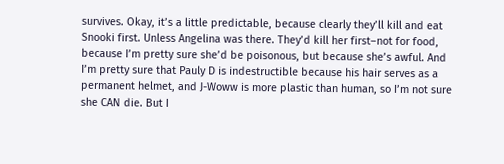survives. Okay, it’s a little predictable, because clearly they’ll kill and eat Snooki first. Unless Angelina was there. They’d kill her first–not for food, because I’m pretty sure she’d be poisonous, but because she’s awful. And I’m pretty sure that Pauly D is indestructible because his hair serves as a permanent helmet, and J-Woww is more plastic than human, so I’m not sure she CAN die. But I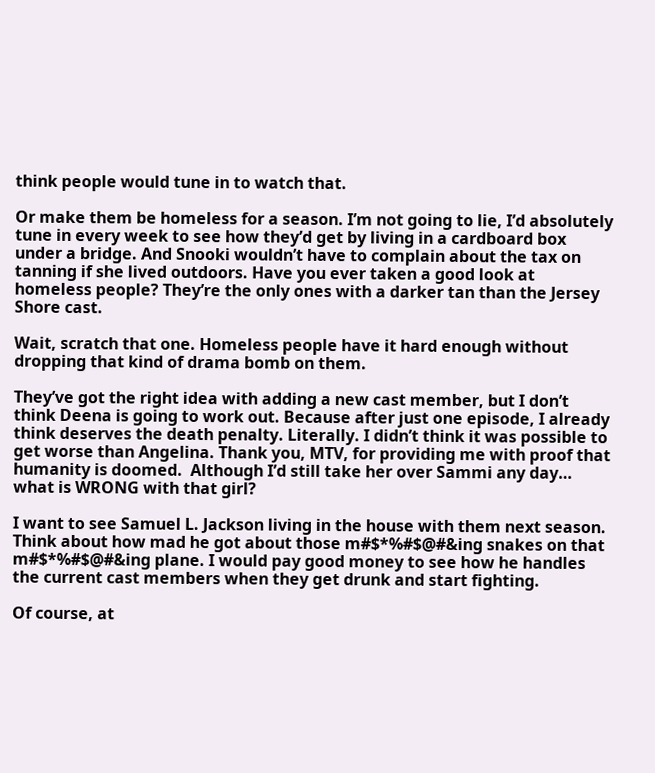think people would tune in to watch that.

Or make them be homeless for a season. I’m not going to lie, I’d absolutely tune in every week to see how they’d get by living in a cardboard box under a bridge. And Snooki wouldn’t have to complain about the tax on tanning if she lived outdoors. Have you ever taken a good look at homeless people? They’re the only ones with a darker tan than the Jersey Shore cast.

Wait, scratch that one. Homeless people have it hard enough without dropping that kind of drama bomb on them.

They’ve got the right idea with adding a new cast member, but I don’t think Deena is going to work out. Because after just one episode, I already think deserves the death penalty. Literally. I didn’t think it was possible to get worse than Angelina. Thank you, MTV, for providing me with proof that humanity is doomed.  Although I’d still take her over Sammi any day… what is WRONG with that girl?

I want to see Samuel L. Jackson living in the house with them next season. Think about how mad he got about those m#$*%#$@#&ing snakes on that m#$*%#$@#&ing plane. I would pay good money to see how he handles the current cast members when they get drunk and start fighting.

Of course, at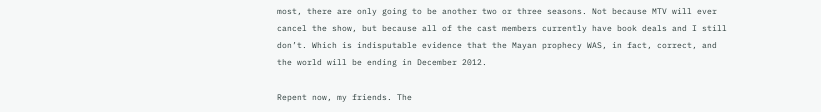most, there are only going to be another two or three seasons. Not because MTV will ever cancel the show, but because all of the cast members currently have book deals and I still don’t. Which is indisputable evidence that the Mayan prophecy WAS, in fact, correct, and the world will be ending in December 2012.

Repent now, my friends. The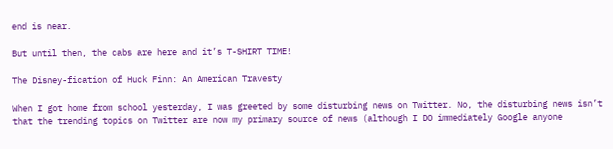end is near.

But until then, the cabs are here and it’s T-SHIRT TIME!

The Disney-fication of Huck Finn: An American Travesty

When I got home from school yesterday, I was greeted by some disturbing news on Twitter. No, the disturbing news isn’t that the trending topics on Twitter are now my primary source of news (although I DO immediately Google anyone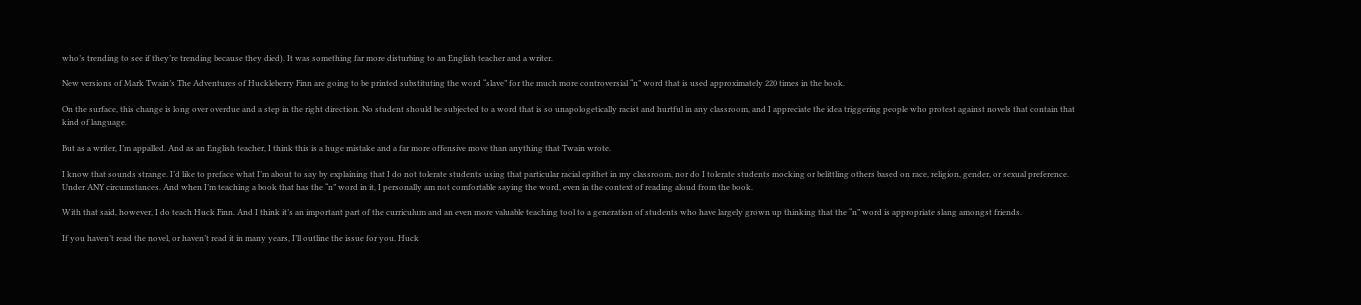who’s trending to see if they’re trending because they died). It was something far more disturbing to an English teacher and a writer.

New versions of Mark Twain’s The Adventures of Huckleberry Finn are going to be printed substituting the word “slave” for the much more controversial “n” word that is used approximately 220 times in the book.

On the surface, this change is long over overdue and a step in the right direction. No student should be subjected to a word that is so unapologetically racist and hurtful in any classroom, and I appreciate the idea triggering people who protest against novels that contain that kind of language.

But as a writer, I’m appalled. And as an English teacher, I think this is a huge mistake and a far more offensive move than anything that Twain wrote.

I know that sounds strange. I’d like to preface what I’m about to say by explaining that I do not tolerate students using that particular racial epithet in my classroom, nor do I tolerate students mocking or belittling others based on race, religion, gender, or sexual preference. Under ANY circumstances. And when I’m teaching a book that has the “n” word in it, I personally am not comfortable saying the word, even in the context of reading aloud from the book.

With that said, however, I do teach Huck Finn. And I think it’s an important part of the curriculum and an even more valuable teaching tool to a generation of students who have largely grown up thinking that the “n” word is appropriate slang amongst friends.

If you haven’t read the novel, or haven’t read it in many years, I’ll outline the issue for you. Huck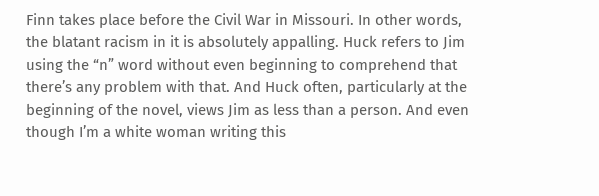Finn takes place before the Civil War in Missouri. In other words, the blatant racism in it is absolutely appalling. Huck refers to Jim using the “n” word without even beginning to comprehend that there’s any problem with that. And Huck often, particularly at the beginning of the novel, views Jim as less than a person. And even though I’m a white woman writing this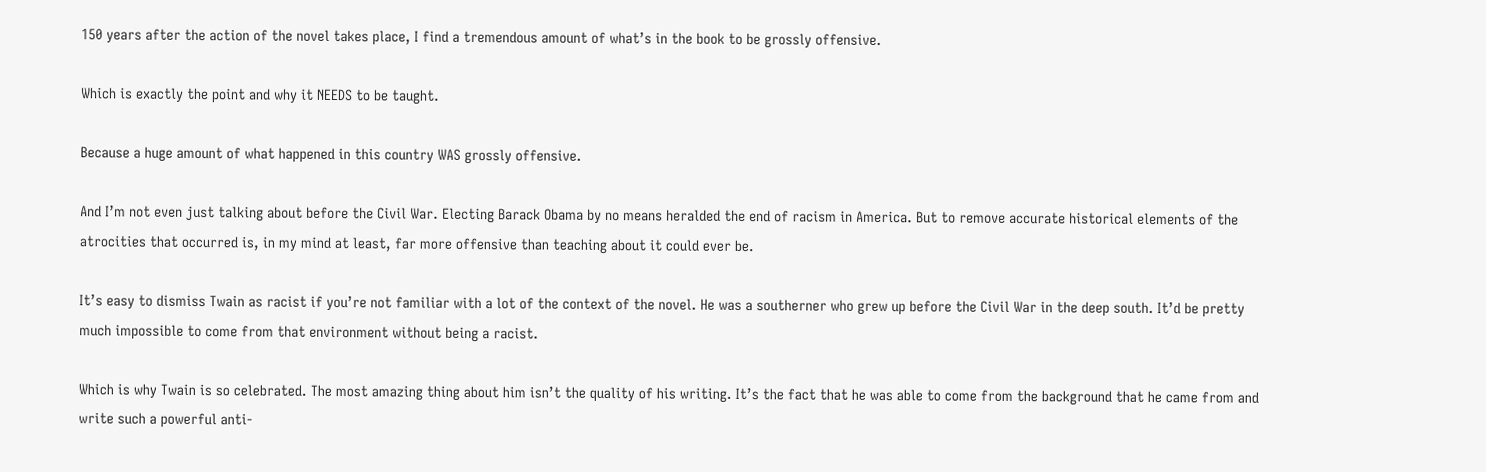150 years after the action of the novel takes place, I find a tremendous amount of what’s in the book to be grossly offensive.

Which is exactly the point and why it NEEDS to be taught.

Because a huge amount of what happened in this country WAS grossly offensive.

And I’m not even just talking about before the Civil War. Electing Barack Obama by no means heralded the end of racism in America. But to remove accurate historical elements of the atrocities that occurred is, in my mind at least, far more offensive than teaching about it could ever be.

It’s easy to dismiss Twain as racist if you’re not familiar with a lot of the context of the novel. He was a southerner who grew up before the Civil War in the deep south. It’d be pretty much impossible to come from that environment without being a racist.

Which is why Twain is so celebrated. The most amazing thing about him isn’t the quality of his writing. It’s the fact that he was able to come from the background that he came from and write such a powerful anti-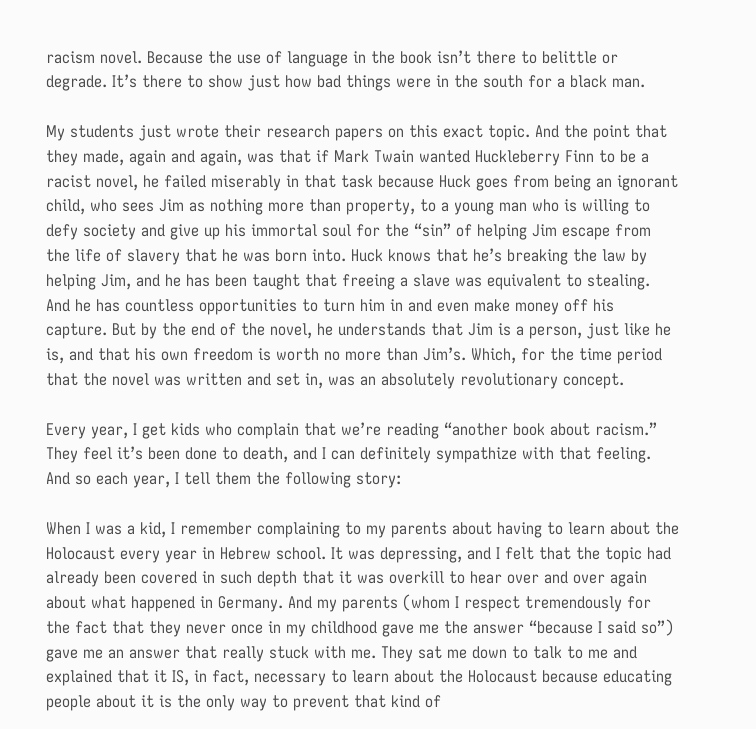racism novel. Because the use of language in the book isn’t there to belittle or degrade. It’s there to show just how bad things were in the south for a black man.

My students just wrote their research papers on this exact topic. And the point that they made, again and again, was that if Mark Twain wanted Huckleberry Finn to be a racist novel, he failed miserably in that task because Huck goes from being an ignorant child, who sees Jim as nothing more than property, to a young man who is willing to defy society and give up his immortal soul for the “sin” of helping Jim escape from the life of slavery that he was born into. Huck knows that he’s breaking the law by helping Jim, and he has been taught that freeing a slave was equivalent to stealing.  And he has countless opportunities to turn him in and even make money off his capture. But by the end of the novel, he understands that Jim is a person, just like he is, and that his own freedom is worth no more than Jim’s. Which, for the time period that the novel was written and set in, was an absolutely revolutionary concept.

Every year, I get kids who complain that we’re reading “another book about racism.” They feel it’s been done to death, and I can definitely sympathize with that feeling. And so each year, I tell them the following story:

When I was a kid, I remember complaining to my parents about having to learn about the Holocaust every year in Hebrew school. It was depressing, and I felt that the topic had already been covered in such depth that it was overkill to hear over and over again about what happened in Germany. And my parents (whom I respect tremendously for the fact that they never once in my childhood gave me the answer “because I said so”) gave me an answer that really stuck with me. They sat me down to talk to me and explained that it IS, in fact, necessary to learn about the Holocaust because educating people about it is the only way to prevent that kind of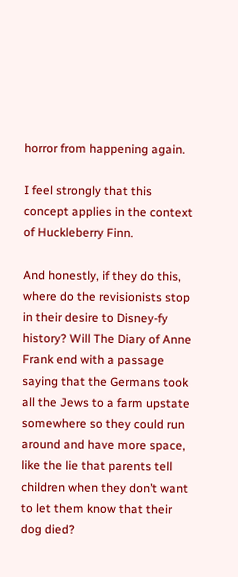horror from happening again.

I feel strongly that this concept applies in the context of Huckleberry Finn.

And honestly, if they do this, where do the revisionists stop in their desire to Disney-fy history? Will The Diary of Anne Frank end with a passage saying that the Germans took all the Jews to a farm upstate somewhere so they could run around and have more space, like the lie that parents tell children when they don’t want to let them know that their dog died?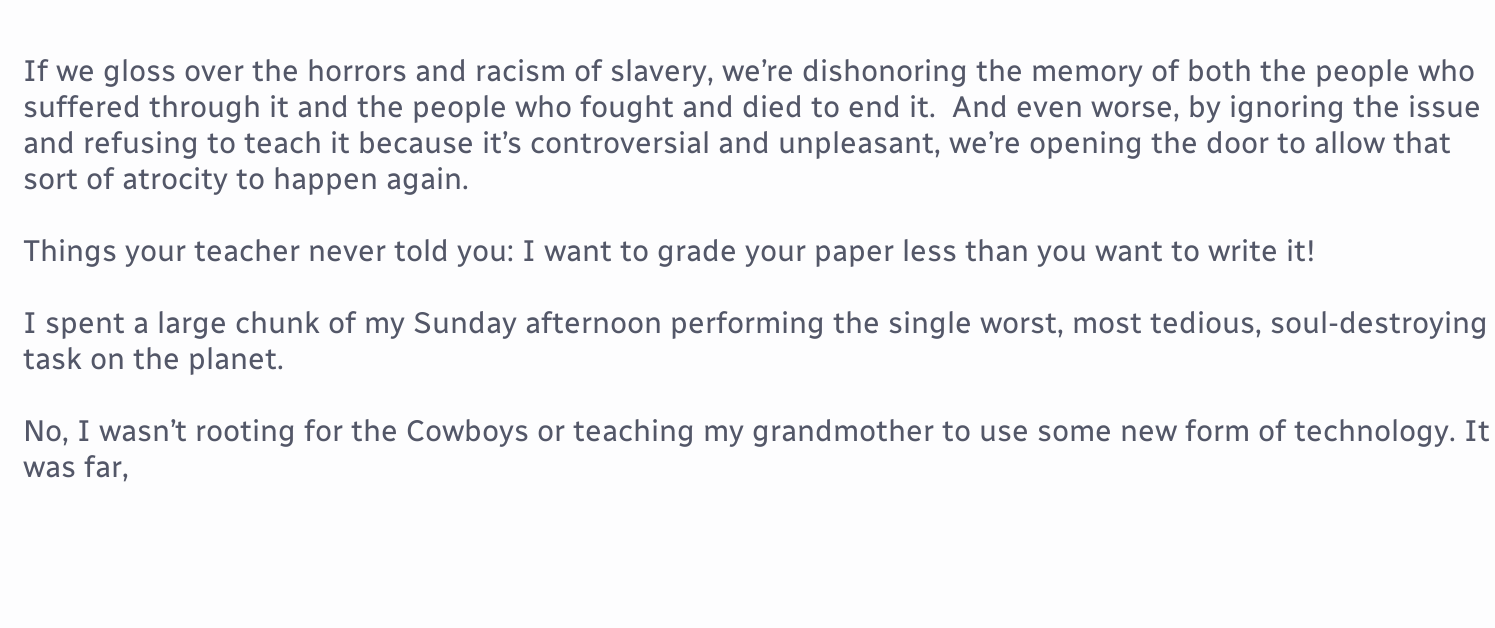If we gloss over the horrors and racism of slavery, we’re dishonoring the memory of both the people who suffered through it and the people who fought and died to end it.  And even worse, by ignoring the issue and refusing to teach it because it’s controversial and unpleasant, we’re opening the door to allow that sort of atrocity to happen again.

Things your teacher never told you: I want to grade your paper less than you want to write it!

I spent a large chunk of my Sunday afternoon performing the single worst, most tedious, soul-destroying task on the planet.

No, I wasn’t rooting for the Cowboys or teaching my grandmother to use some new form of technology. It was far,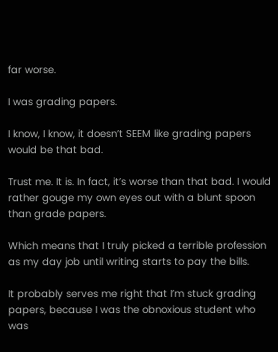far worse.

I was grading papers.

I know, I know, it doesn’t SEEM like grading papers would be that bad.

Trust me. It is. In fact, it’s worse than that bad. I would rather gouge my own eyes out with a blunt spoon than grade papers.

Which means that I truly picked a terrible profession as my day job until writing starts to pay the bills.

It probably serves me right that I’m stuck grading papers, because I was the obnoxious student who was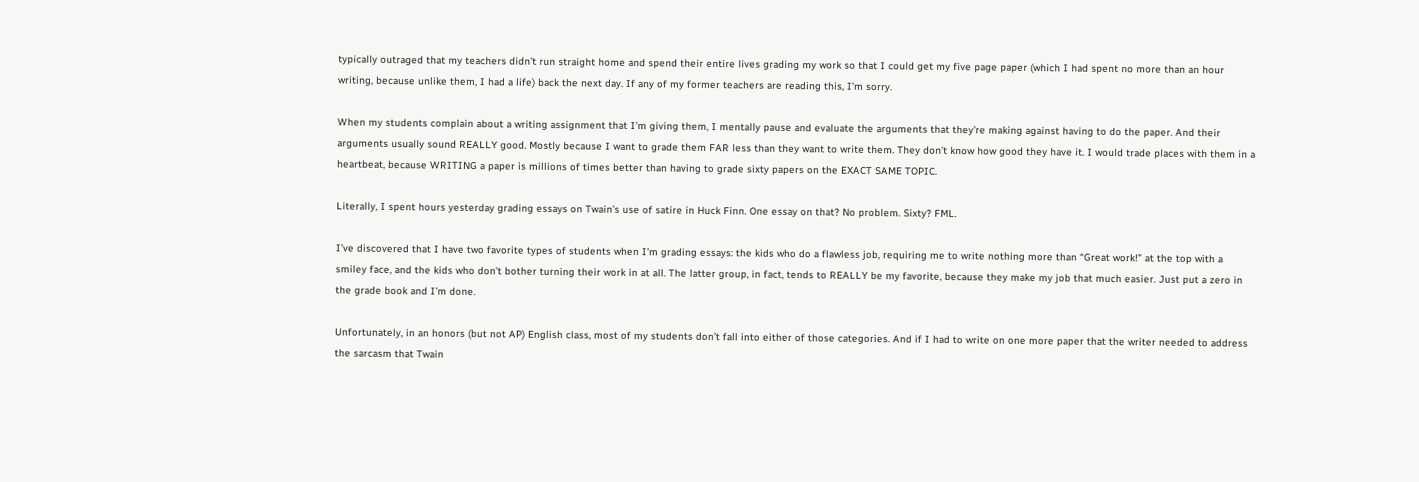typically outraged that my teachers didn’t run straight home and spend their entire lives grading my work so that I could get my five page paper (which I had spent no more than an hour writing, because unlike them, I had a life) back the next day. If any of my former teachers are reading this, I’m sorry.

When my students complain about a writing assignment that I’m giving them, I mentally pause and evaluate the arguments that they’re making against having to do the paper. And their arguments usually sound REALLY good. Mostly because I want to grade them FAR less than they want to write them. They don’t know how good they have it. I would trade places with them in a heartbeat, because WRITING a paper is millions of times better than having to grade sixty papers on the EXACT SAME TOPIC.

Literally, I spent hours yesterday grading essays on Twain’s use of satire in Huck Finn. One essay on that? No problem. Sixty? FML.

I’ve discovered that I have two favorite types of students when I’m grading essays: the kids who do a flawless job, requiring me to write nothing more than “Great work!” at the top with a smiley face, and the kids who don’t bother turning their work in at all. The latter group, in fact, tends to REALLY be my favorite, because they make my job that much easier. Just put a zero in the grade book and I’m done.

Unfortunately, in an honors (but not AP) English class, most of my students don’t fall into either of those categories. And if I had to write on one more paper that the writer needed to address the sarcasm that Twain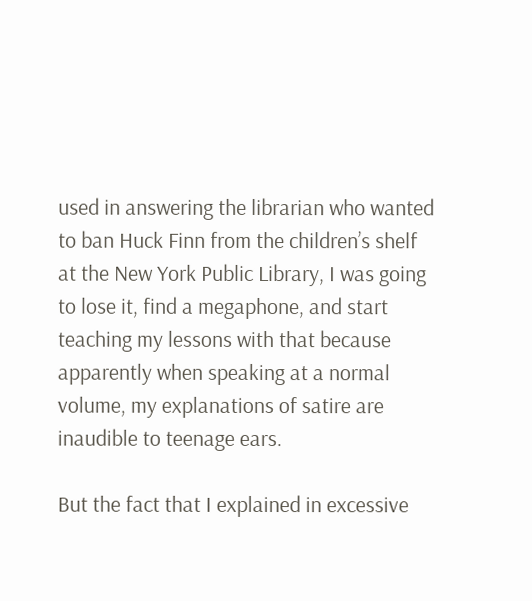used in answering the librarian who wanted to ban Huck Finn from the children’s shelf at the New York Public Library, I was going to lose it, find a megaphone, and start teaching my lessons with that because apparently when speaking at a normal volume, my explanations of satire are inaudible to teenage ears.

But the fact that I explained in excessive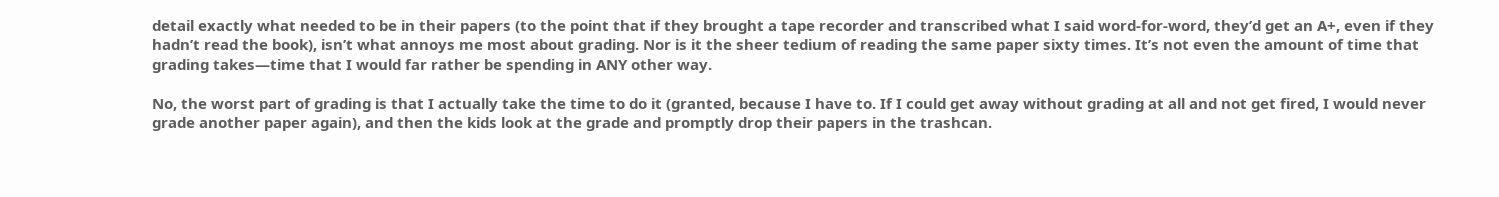detail exactly what needed to be in their papers (to the point that if they brought a tape recorder and transcribed what I said word-for-word, they’d get an A+, even if they hadn’t read the book), isn’t what annoys me most about grading. Nor is it the sheer tedium of reading the same paper sixty times. It’s not even the amount of time that grading takes—time that I would far rather be spending in ANY other way.

No, the worst part of grading is that I actually take the time to do it (granted, because I have to. If I could get away without grading at all and not get fired, I would never grade another paper again), and then the kids look at the grade and promptly drop their papers in the trashcan.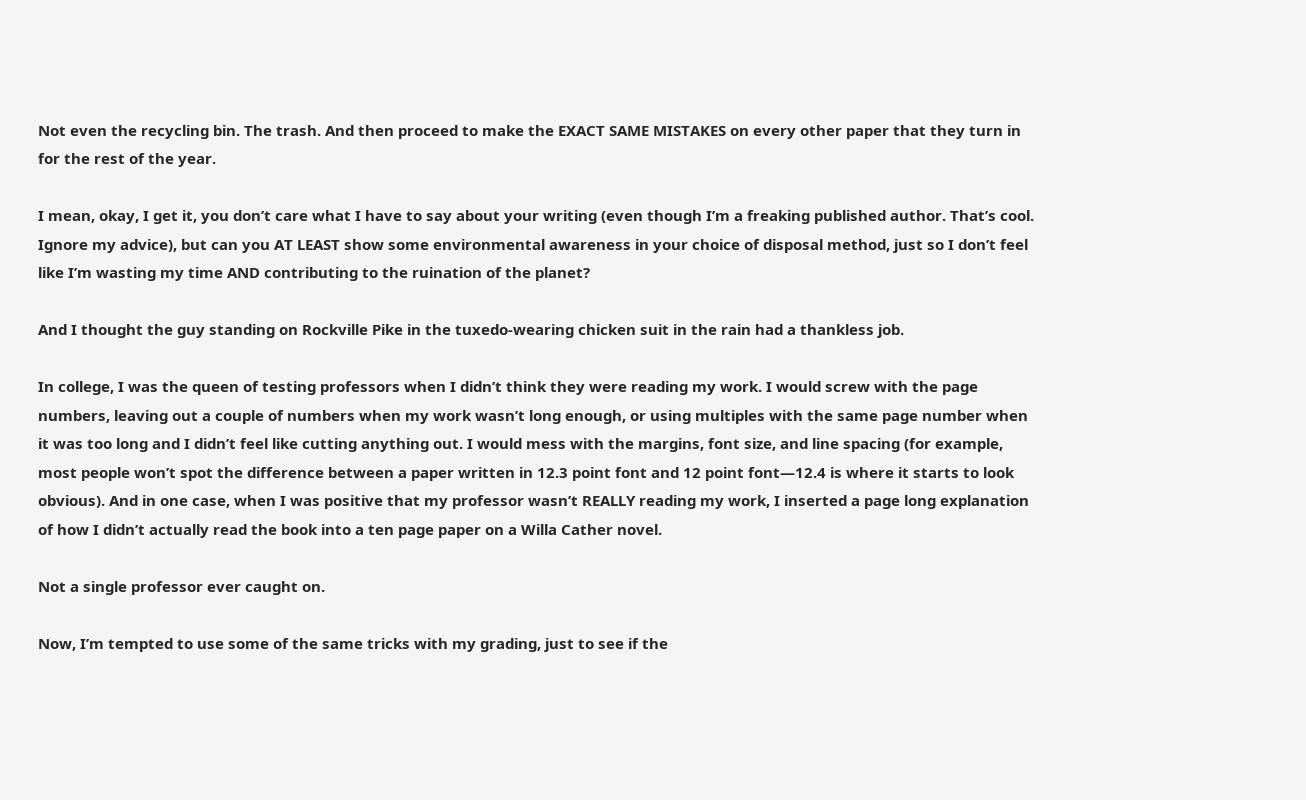Not even the recycling bin. The trash. And then proceed to make the EXACT SAME MISTAKES on every other paper that they turn in for the rest of the year.

I mean, okay, I get it, you don’t care what I have to say about your writing (even though I’m a freaking published author. That’s cool. Ignore my advice), but can you AT LEAST show some environmental awareness in your choice of disposal method, just so I don’t feel like I’m wasting my time AND contributing to the ruination of the planet?

And I thought the guy standing on Rockville Pike in the tuxedo-wearing chicken suit in the rain had a thankless job.

In college, I was the queen of testing professors when I didn’t think they were reading my work. I would screw with the page numbers, leaving out a couple of numbers when my work wasn’t long enough, or using multiples with the same page number when it was too long and I didn’t feel like cutting anything out. I would mess with the margins, font size, and line spacing (for example, most people won’t spot the difference between a paper written in 12.3 point font and 12 point font—12.4 is where it starts to look obvious). And in one case, when I was positive that my professor wasn’t REALLY reading my work, I inserted a page long explanation of how I didn’t actually read the book into a ten page paper on a Willa Cather novel.

Not a single professor ever caught on.

Now, I’m tempted to use some of the same tricks with my grading, just to see if the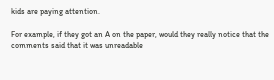kids are paying attention.

For example, if they got an A on the paper, would they really notice that the comments said that it was unreadable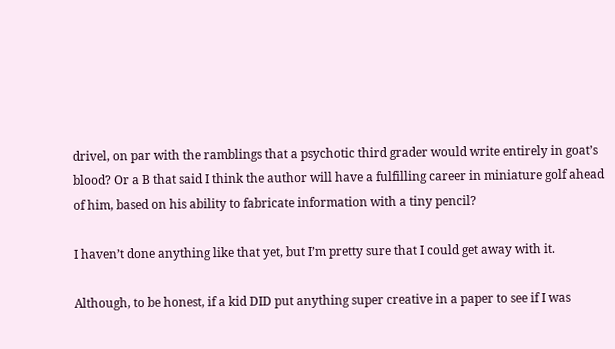drivel, on par with the ramblings that a psychotic third grader would write entirely in goat’s blood? Or a B that said I think the author will have a fulfilling career in miniature golf ahead of him, based on his ability to fabricate information with a tiny pencil?

I haven’t done anything like that yet, but I’m pretty sure that I could get away with it.

Although, to be honest, if a kid DID put anything super creative in a paper to see if I was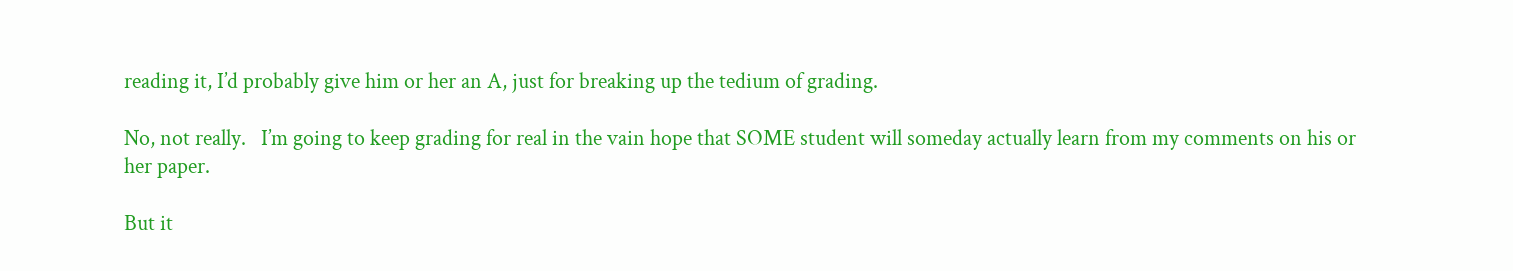reading it, I’d probably give him or her an A, just for breaking up the tedium of grading.

No, not really.   I’m going to keep grading for real in the vain hope that SOME student will someday actually learn from my comments on his or her paper.

But it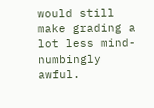would still make grading a lot less mind-numbingly awful.